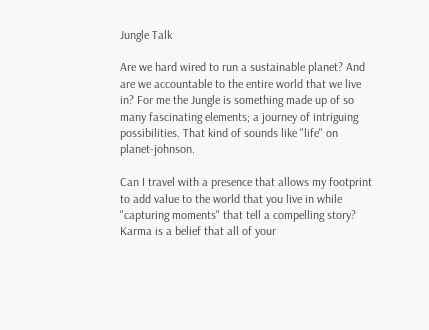Jungle Talk

Are we hard wired to run a sustainable planet? And are we accountable to the entire world that we live in? For me the Jungle is something made up of so many fascinating elements; a journey of intriguing possibilities. That kind of sounds like "life" on planet-johnson.

Can I travel with a presence that allows my footprint to add value to the world that you live in while "capturing moments" that tell a compelling story? Karma is a belief that all of your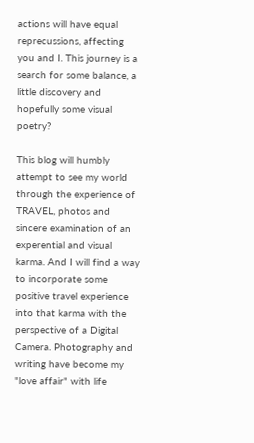actions will have equal reprecussions, affecting you and I. This journey is a search for some balance, a little discovery and hopefully some visual poetry?

This blog will humbly attempt to see my world through the experience of TRAVEL, photos and sincere examination of an experential and visual karma. And I will find a way to incorporate some positive travel experience into that karma with the perspective of a Digital Camera. Photography and writing have become my "love affair" with life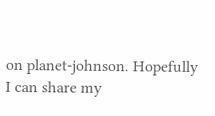on planet-johnson. Hopefully I can share my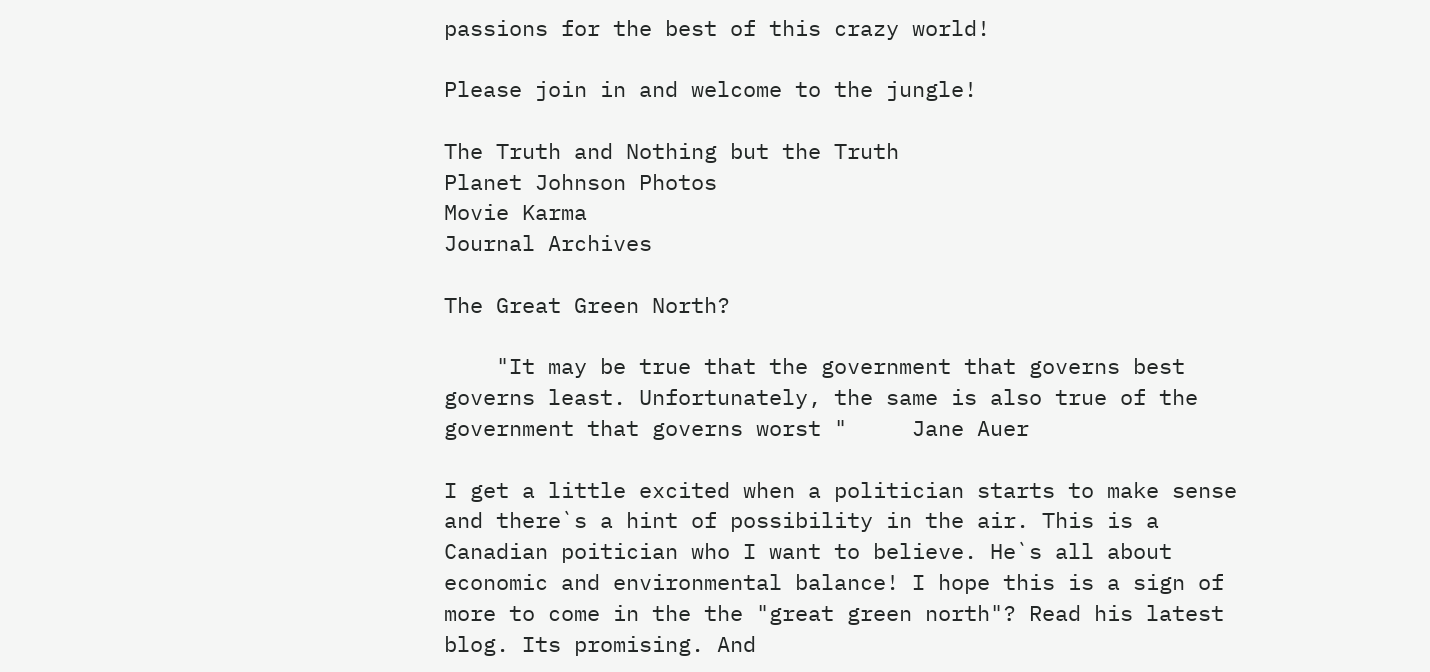passions for the best of this crazy world!

Please join in and welcome to the jungle!

The Truth and Nothing but the Truth
Planet Johnson Photos
Movie Karma
Journal Archives

The Great Green North?

    "It may be true that the government that governs best governs least. Unfortunately, the same is also true of the government that governs worst "     Jane Auer

I get a little excited when a politician starts to make sense and there`s a hint of possibility in the air. This is a Canadian poitician who I want to believe. He`s all about economic and environmental balance! I hope this is a sign of more to come in the the "great green north"? Read his latest blog. Its promising. And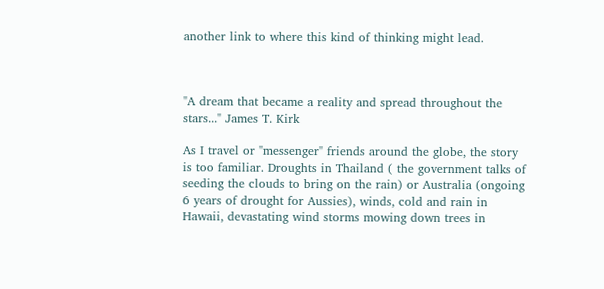another link to where this kind of thinking might lead.



"A dream that became a reality and spread throughout the stars..." James T. Kirk

As I travel or "messenger" friends around the globe, the story is too familiar. Droughts in Thailand ( the government talks of seeding the clouds to bring on the rain) or Australia (ongoing 6 years of drought for Aussies), winds, cold and rain in Hawaii, devastating wind storms mowing down trees in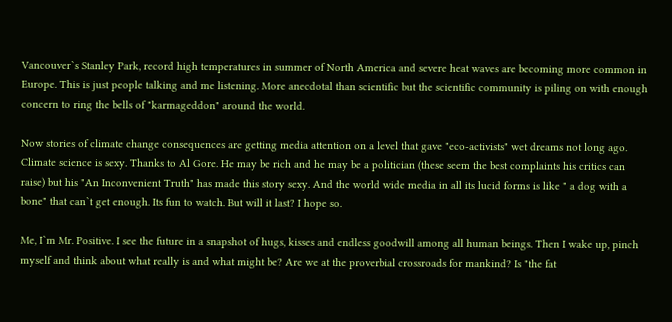Vancouver`s Stanley Park, record high temperatures in summer of North America and severe heat waves are becoming more common in Europe. This is just people talking and me listening. More anecdotal than scientific but the scientific community is piling on with enough concern to ring the bells of "karmageddon" around the world.

Now stories of climate change consequences are getting media attention on a level that gave "eco-activists" wet dreams not long ago. Climate science is sexy. Thanks to Al Gore. He may be rich and he may be a politician (these seem the best complaints his critics can raise) but his "An Inconvenient Truth" has made this story sexy. And the world wide media in all its lucid forms is like " a dog with a bone" that can`t get enough. Its fun to watch. But will it last? I hope so.

Me, I`m Mr. Positive. I see the future in a snapshot of hugs, kisses and endless goodwill among all human beings. Then I wake up, pinch myself and think about what really is and what might be? Are we at the proverbial crossroads for mankind? Is "the fat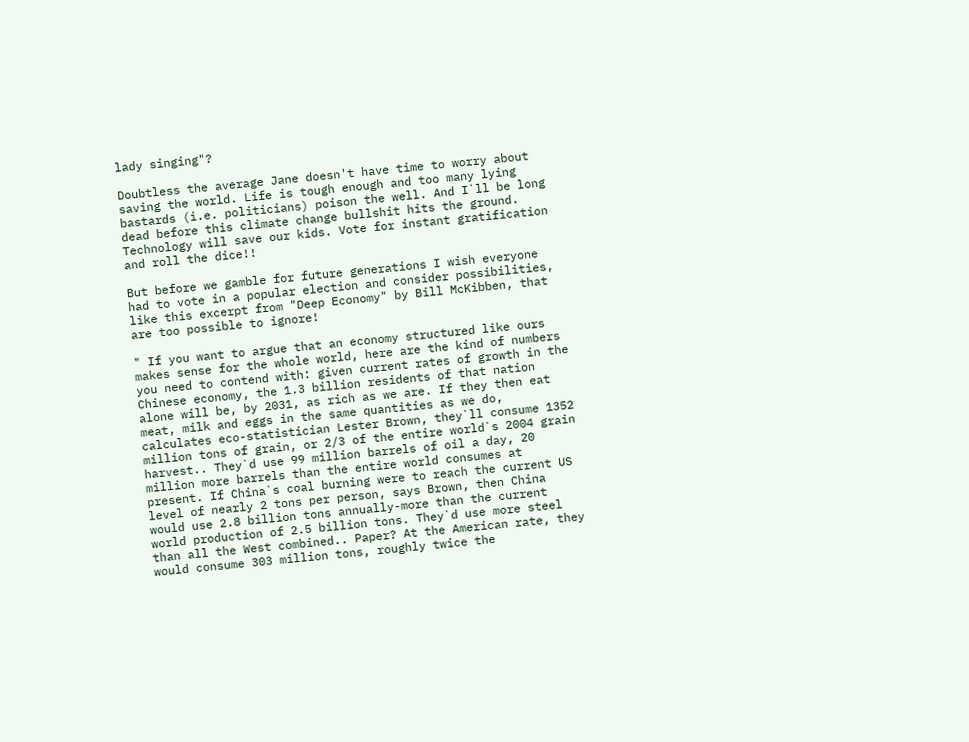lady singing"?

Doubtless the average Jane doesn't have time to worry about saving the world. Life is tough enough and too many lying bastards (i.e. politicians) poison the well. And I`ll be long dead before this climate change bullshit hits the ground. Technology will save our kids. Vote for instant gratification and roll the dice!!

But before we gamble for future generations I wish everyone had to vote in a popular election and consider possibilities, like this excerpt from "Deep Economy" by Bill McKibben, that are too possible to ignore!

" If you want to argue that an economy structured like ours makes sense for the whole world, here are the kind of numbers you need to contend with: given current rates of growth in the Chinese economy, the 1.3 billion residents of that nation alone will be, by 2031, as rich as we are. If they then eat meat, milk and eggs in the same quantities as we do, calculates eco-statistician Lester Brown, they`ll consume 1352 million tons of grain, or 2/3 of the entire world`s 2004 grain harvest.. They`d use 99 million barrels of oil a day, 20 million more barrels than the entire world consumes at present. If China`s coal burning were to reach the current US level of nearly 2 tons per person, says Brown, then China would use 2.8 billion tons annually-more than the current world production of 2.5 billion tons. They`d use more steel than all the West combined.. Paper? At the American rate, they would consume 303 million tons, roughly twice the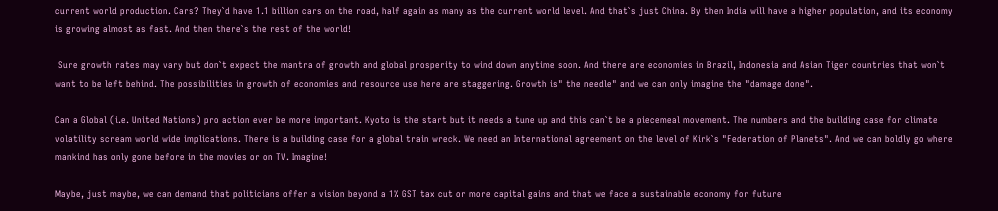current world production. Cars? They`d have 1.1 billion cars on the road, half again as many as the current world level. And that`s just China. By then India will have a higher population, and its economy is growing almost as fast. And then there`s the rest of the world!

 Sure growth rates may vary but don`t expect the mantra of growth and global prosperity to wind down anytime soon. And there are economies in Brazil, Indonesia and Asian Tiger countries that won`t want to be left behind. The possibilities in growth of economies and resource use here are staggering. Growth is" the needle" and we can only imagine the "damage done".

Can a Global (i.e. United Nations) pro action ever be more important. Kyoto is the start but it needs a tune up and this can`t be a piecemeal movement. The numbers and the building case for climate volatility scream world wide implications. There is a building case for a global train wreck. We need an International agreement on the level of Kirk`s "Federation of Planets". And we can boldly go where mankind has only gone before in the movies or on TV. Imagine!

Maybe, just maybe, we can demand that politicians offer a vision beyond a 1% GST tax cut or more capital gains and that we face a sustainable economy for future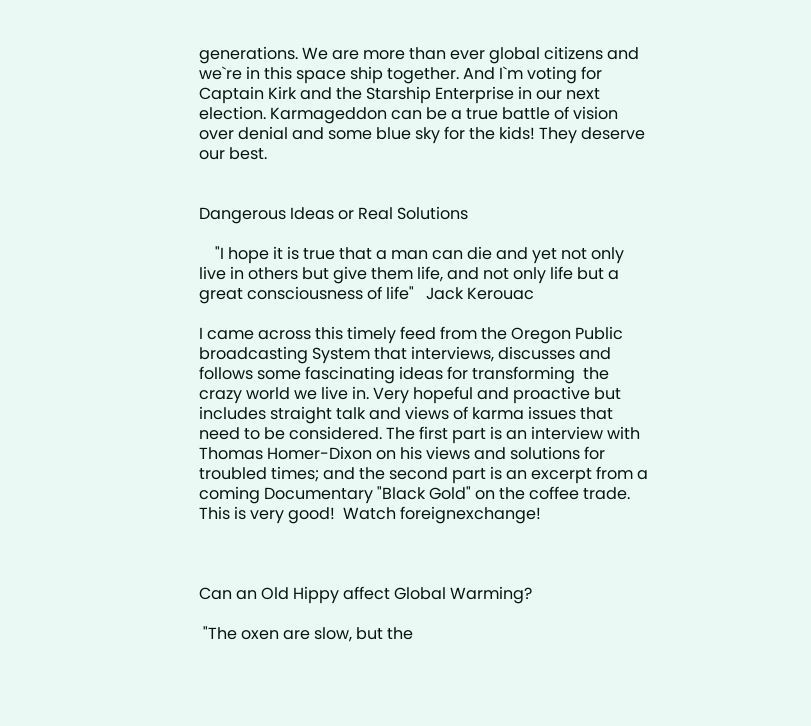generations. We are more than ever global citizens and we`re in this space ship together. And I`m voting for Captain Kirk and the Starship Enterprise in our next election. Karmageddon can be a true battle of vision over denial and some blue sky for the kids! They deserve our best.


Dangerous Ideas or Real Solutions

    "I hope it is true that a man can die and yet not only live in others but give them life, and not only life but a great consciousness of life"   Jack Kerouac

I came across this timely feed from the Oregon Public broadcasting System that interviews, discusses and follows some fascinating ideas for transforming  the crazy world we live in. Very hopeful and proactive but includes straight talk and views of karma issues that need to be considered. The first part is an interview with Thomas Homer-Dixon on his views and solutions for troubled times; and the second part is an excerpt from a coming Documentary "Black Gold" on the coffee trade. This is very good!  Watch foreignexchange!



Can an Old Hippy affect Global Warming?

 "The oxen are slow, but the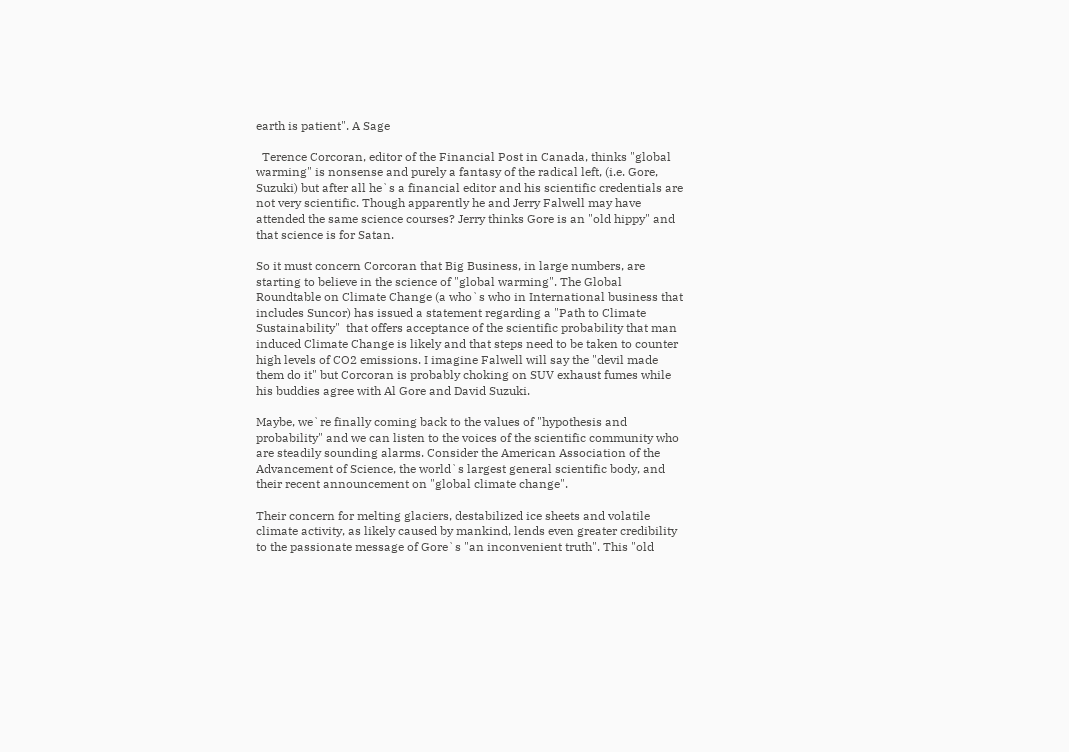earth is patient". A Sage

  Terence Corcoran, editor of the Financial Post in Canada, thinks "global warming" is nonsense and purely a fantasy of the radical left, (i.e. Gore, Suzuki) but after all he`s a financial editor and his scientific credentials are not very scientific. Though apparently he and Jerry Falwell may have attended the same science courses? Jerry thinks Gore is an "old hippy" and that science is for Satan.

So it must concern Corcoran that Big Business, in large numbers, are starting to believe in the science of "global warming". The Global Roundtable on Climate Change (a who`s who in International business that includes Suncor) has issued a statement regarding a "Path to Climate Sustainability"  that offers acceptance of the scientific probability that man induced Climate Change is likely and that steps need to be taken to counter high levels of CO2 emissions. I imagine Falwell will say the "devil made them do it" but Corcoran is probably choking on SUV exhaust fumes while his buddies agree with Al Gore and David Suzuki.

Maybe, we`re finally coming back to the values of "hypothesis and probability" and we can listen to the voices of the scientific community who are steadily sounding alarms. Consider the American Association of the Advancement of Science, the world`s largest general scientific body, and their recent announcement on "global climate change".

Their concern for melting glaciers, destabilized ice sheets and volatile climate activity, as likely caused by mankind, lends even greater credibility to the passionate message of Gore`s "an inconvenient truth". This "old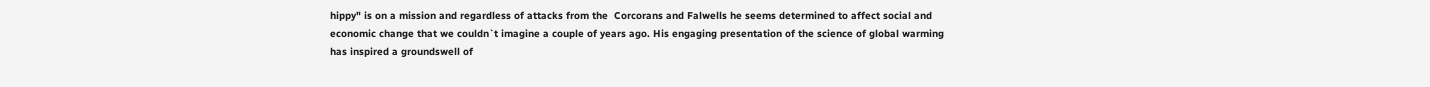hippy" is on a mission and regardless of attacks from the  Corcorans and Falwells he seems determined to affect social and economic change that we couldn`t imagine a couple of years ago. His engaging presentation of the science of global warming has inspired a groundswell of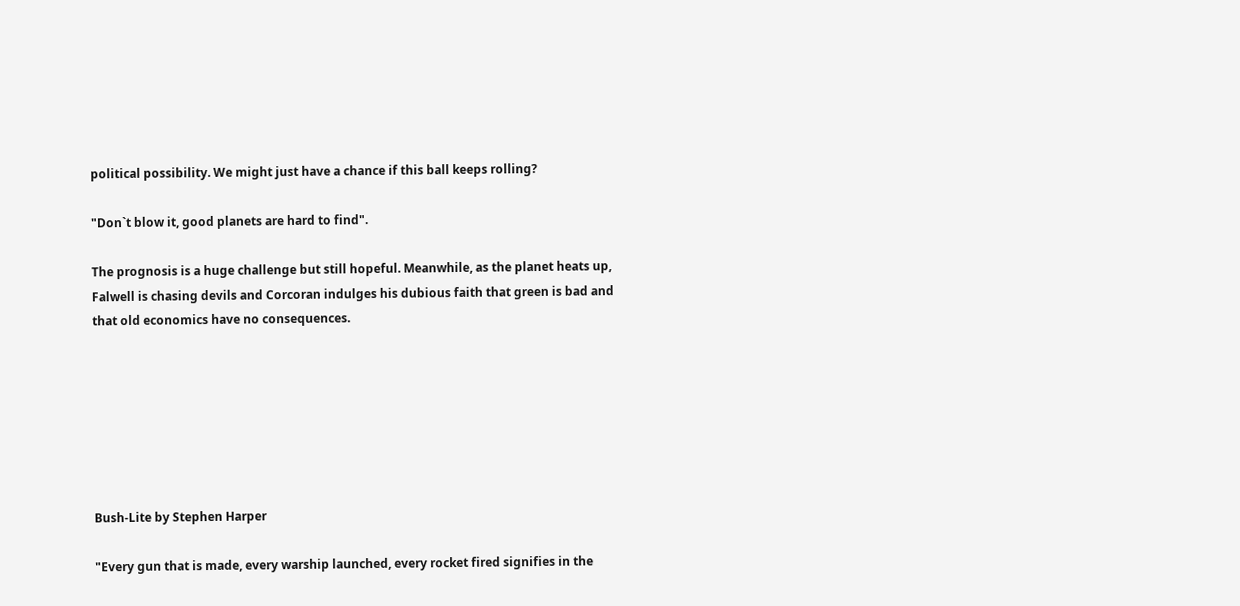political possibility. We might just have a chance if this ball keeps rolling?

"Don`t blow it, good planets are hard to find".

The prognosis is a huge challenge but still hopeful. Meanwhile, as the planet heats up, Falwell is chasing devils and Corcoran indulges his dubious faith that green is bad and that old economics have no consequences.







Bush-Lite by Stephen Harper

"Every gun that is made, every warship launched, every rocket fired signifies in the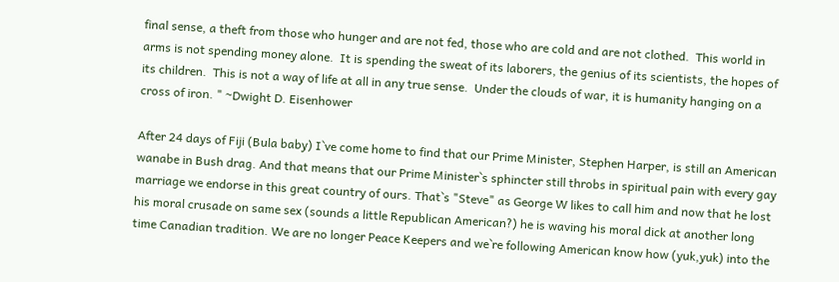final sense, a theft from those who hunger and are not fed, those who are cold and are not clothed.  This world in arms is not spending money alone.  It is spending the sweat of its laborers, the genius of its scientists, the hopes of its children.  This is not a way of life at all in any true sense.  Under the clouds of war, it is humanity hanging on a cross of iron. " ~Dwight D. Eisenhower

After 24 days of Fiji (Bula baby) I`ve come home to find that our Prime Minister, Stephen Harper, is still an American wanabe in Bush drag. And that means that our Prime Minister`s sphincter still throbs in spiritual pain with every gay marriage we endorse in this great country of ours. That`s "Steve" as George W likes to call him and now that he lost his moral crusade on same sex (sounds a little Republican American?) he is waving his moral dick at another long time Canadian tradition. We are no longer Peace Keepers and we`re following American know how (yuk,yuk) into the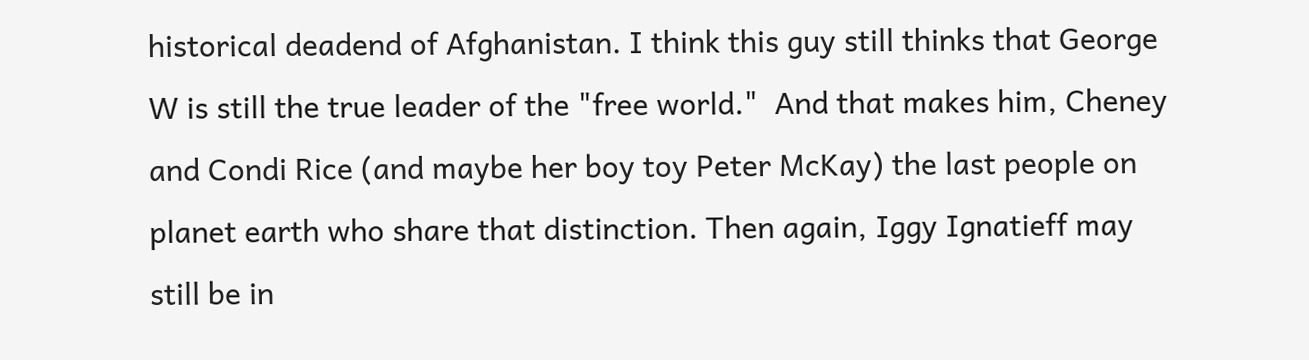historical deadend of Afghanistan. I think this guy still thinks that George W is still the true leader of the "free world."  And that makes him, Cheney and Condi Rice (and maybe her boy toy Peter McKay) the last people on planet earth who share that distinction. Then again, Iggy Ignatieff may still be in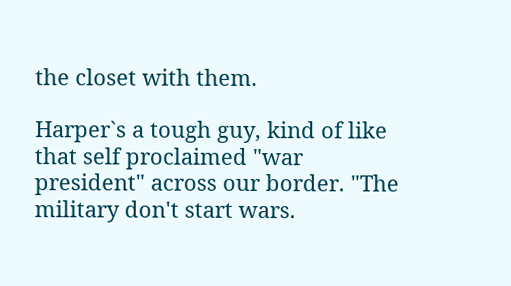the closet with them.

Harper`s a tough guy, kind of like that self proclaimed "war president" across our border. "The military don't start wars.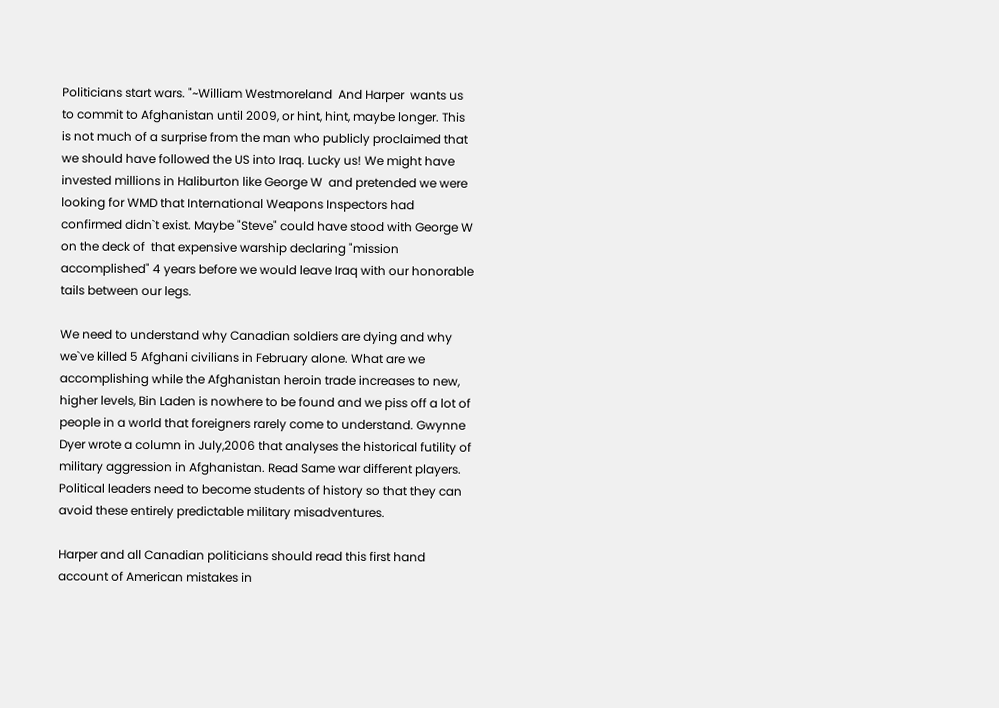Politicians start wars. "~William Westmoreland  And Harper  wants us to commit to Afghanistan until 2009, or hint, hint, maybe longer. This is not much of a surprise from the man who publicly proclaimed that we should have followed the US into Iraq. Lucky us! We might have invested millions in Haliburton like George W  and pretended we were looking for WMD that International Weapons Inspectors had confirmed didn`t exist. Maybe "Steve" could have stood with George W on the deck of  that expensive warship declaring "mission accomplished" 4 years before we would leave Iraq with our honorable tails between our legs.

We need to understand why Canadian soldiers are dying and why we`ve killed 5 Afghani civilians in February alone. What are we accomplishing while the Afghanistan heroin trade increases to new, higher levels, Bin Laden is nowhere to be found and we piss off a lot of people in a world that foreigners rarely come to understand. Gwynne Dyer wrote a column in July,2006 that analyses the historical futility of military aggression in Afghanistan. Read Same war different players.  Political leaders need to become students of history so that they can avoid these entirely predictable military misadventures.

Harper and all Canadian politicians should read this first hand account of American mistakes in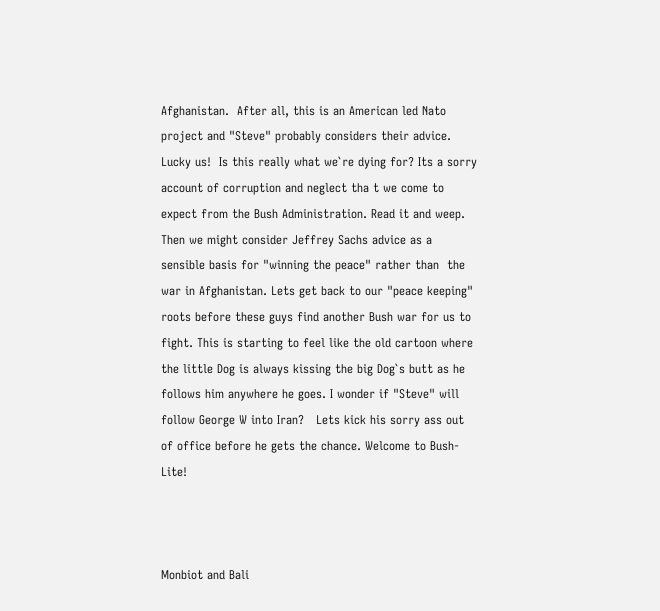Afghanistan.  After all, this is an American led Nato project and "Steve" probably considers their advice. Lucky us!  Is this really what we`re dying for? Its a sorry account of corruption and neglect tha t we come to expect from the Bush Administration. Read it and weep. Then we might consider Jeffrey Sachs advice as a sensible basis for "winning the peace" rather than  the war in Afghanistan. Lets get back to our "peace keeping" roots before these guys find another Bush war for us to fight. This is starting to feel like the old cartoon where the little Dog is always kissing the big Dog`s butt as he follows him anywhere he goes. I wonder if "Steve" will follow George W into Iran?   Lets kick his sorry ass out of office before he gets the chance. Welcome to Bush-Lite!



Monbiot and Bali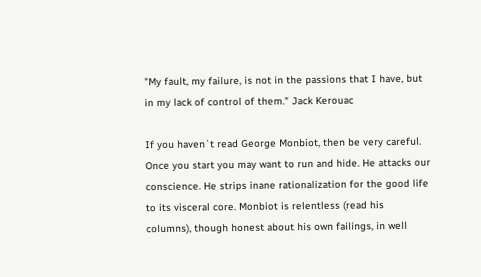"My fault, my failure, is not in the passions that I have, but in my lack of control of them." Jack Kerouac

If you haven`t read George Monbiot, then be very careful. Once you start you may want to run and hide. He attacks our conscience. He strips inane rationalization for the good life to its visceral core. Monbiot is relentless (read his columns), though honest about his own failings, in well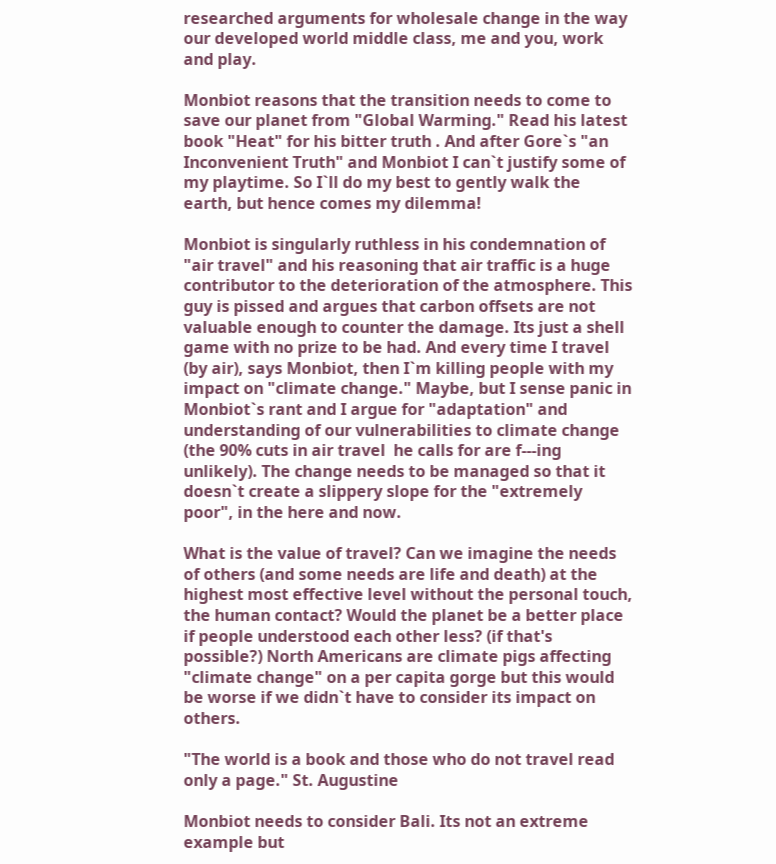researched arguments for wholesale change in the way our developed world middle class, me and you, work and play.

Monbiot reasons that the transition needs to come to save our planet from "Global Warming." Read his latest book "Heat" for his bitter truth . And after Gore`s "an Inconvenient Truth" and Monbiot I can`t justify some of my playtime. So I`ll do my best to gently walk the earth, but hence comes my dilemma!

Monbiot is singularly ruthless in his condemnation of "air travel" and his reasoning that air traffic is a huge contributor to the deterioration of the atmosphere. This guy is pissed and argues that carbon offsets are not valuable enough to counter the damage. Its just a shell game with no prize to be had. And every time I travel (by air), says Monbiot, then I`m killing people with my impact on "climate change." Maybe, but I sense panic in Monbiot`s rant and I argue for "adaptation" and understanding of our vulnerabilities to climate change (the 90% cuts in air travel  he calls for are f---ing unlikely). The change needs to be managed so that it doesn`t create a slippery slope for the "extremely poor", in the here and now.

What is the value of travel? Can we imagine the needs of others (and some needs are life and death) at the highest most effective level without the personal touch, the human contact? Would the planet be a better place if people understood each other less? (if that's possible?) North Americans are climate pigs affecting "climate change" on a per capita gorge but this would be worse if we didn`t have to consider its impact on others.

"The world is a book and those who do not travel read only a page." St. Augustine

Monbiot needs to consider Bali. Its not an extreme example but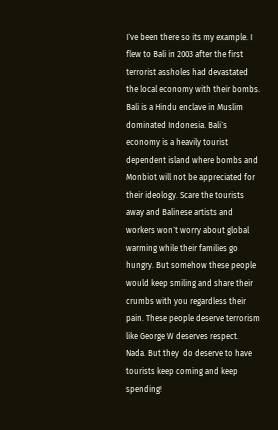I`ve been there so its my example. I flew to Bali in 2003 after the first terrorist assholes had devastated the local economy with their bombs. Bali is a Hindu enclave in Muslim dominated Indonesia. Bali`s economy is a heavily tourist dependent island where bombs and Monbiot will not be appreciated for their ideology. Scare the tourists away and Balinese artists and workers won`t worry about global warming while their families go hungry. But somehow these people would keep smiling and share their crumbs with you regardless their pain. These people deserve terrorism like George W deserves respect. Nada. But they  do deserve to have tourists keep coming and keep spending!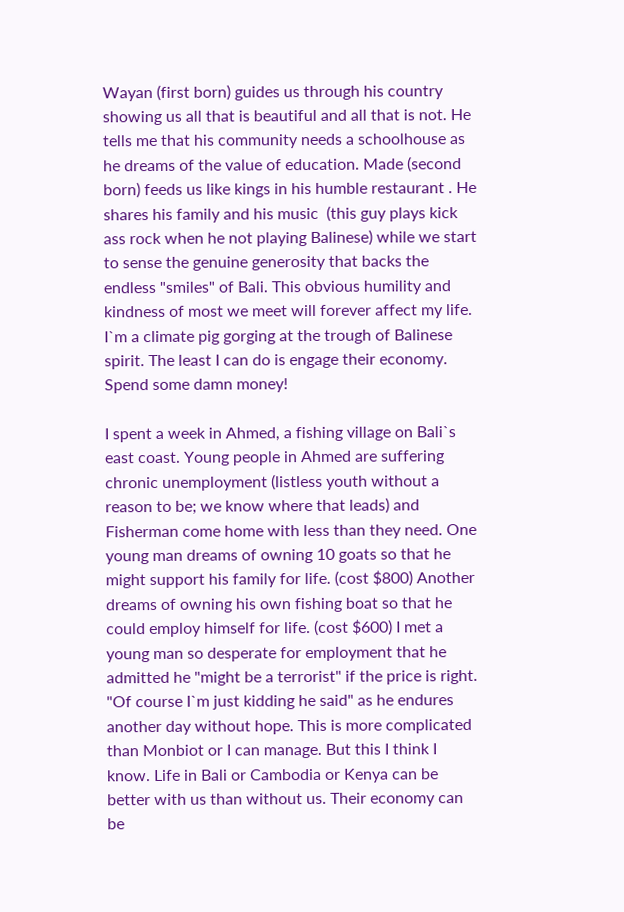Wayan (first born) guides us through his country showing us all that is beautiful and all that is not. He tells me that his community needs a schoolhouse as he dreams of the value of education. Made (second born) feeds us like kings in his humble restaurant . He shares his family and his music  (this guy plays kick ass rock when he not playing Balinese) while we start to sense the genuine generosity that backs the endless "smiles" of Bali. This obvious humility and kindness of most we meet will forever affect my life. I`m a climate pig gorging at the trough of Balinese spirit. The least I can do is engage their economy. Spend some damn money!

I spent a week in Ahmed, a fishing village on Bali`s east coast. Young people in Ahmed are suffering chronic unemployment (listless youth without a reason to be; we know where that leads) and Fisherman come home with less than they need. One young man dreams of owning 10 goats so that he might support his family for life. (cost $800) Another dreams of owning his own fishing boat so that he could employ himself for life. (cost $600) I met a young man so desperate for employment that he admitted he "might be a terrorist" if the price is right. "Of course I`m just kidding he said" as he endures another day without hope. This is more complicated than Monbiot or I can manage. But this I think I know. Life in Bali or Cambodia or Kenya can be better with us than without us. Their economy can be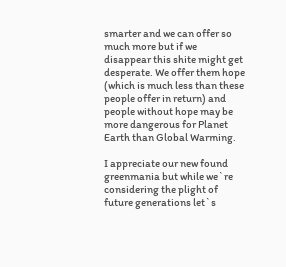smarter and we can offer so much more but if we disappear this shite might get desperate. We offer them hope (which is much less than these people offer in return) and people without hope may be more dangerous for Planet Earth than Global Warming.

I appreciate our new found greenmania but while we`re considering the plight of future generations let`s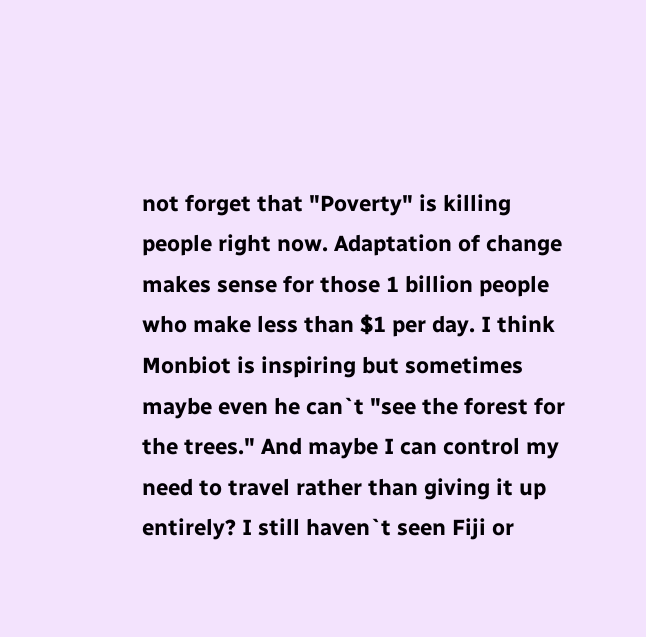not forget that "Poverty" is killing people right now. Adaptation of change makes sense for those 1 billion people who make less than $1 per day. I think Monbiot is inspiring but sometimes maybe even he can`t "see the forest for the trees." And maybe I can control my need to travel rather than giving it up entirely? I still haven`t seen Fiji or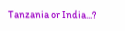Tanzania or India...?